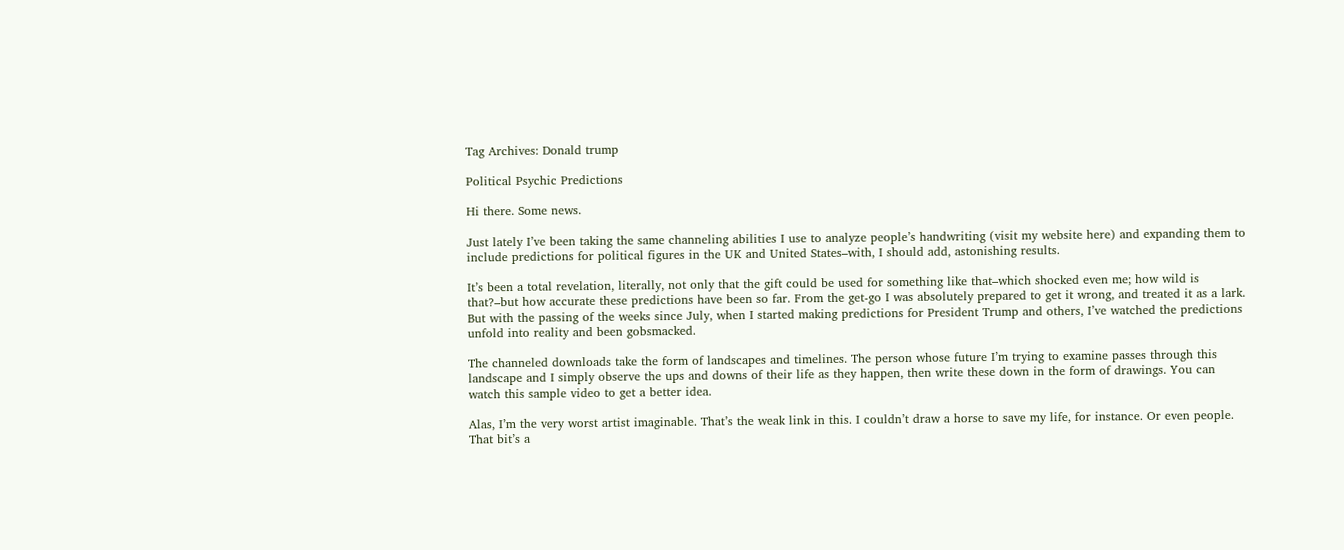Tag Archives: Donald trump

Political Psychic Predictions

Hi there. Some news.

Just lately I’ve been taking the same channeling abilities I use to analyze people’s handwriting (visit my website here) and expanding them to include predictions for political figures in the UK and United States–with, I should add, astonishing results.

It’s been a total revelation, literally, not only that the gift could be used for something like that–which shocked even me; how wild is that?–but how accurate these predictions have been so far. From the get-go I was absolutely prepared to get it wrong, and treated it as a lark. But with the passing of the weeks since July, when I started making predictions for President Trump and others, I’ve watched the predictions unfold into reality and been gobsmacked.

The channeled downloads take the form of landscapes and timelines. The person whose future I’m trying to examine passes through this landscape and I simply observe the ups and downs of their life as they happen, then write these down in the form of drawings. You can watch this sample video to get a better idea.

Alas, I’m the very worst artist imaginable. That’s the weak link in this. I couldn’t draw a horse to save my life, for instance. Or even people. That bit’s a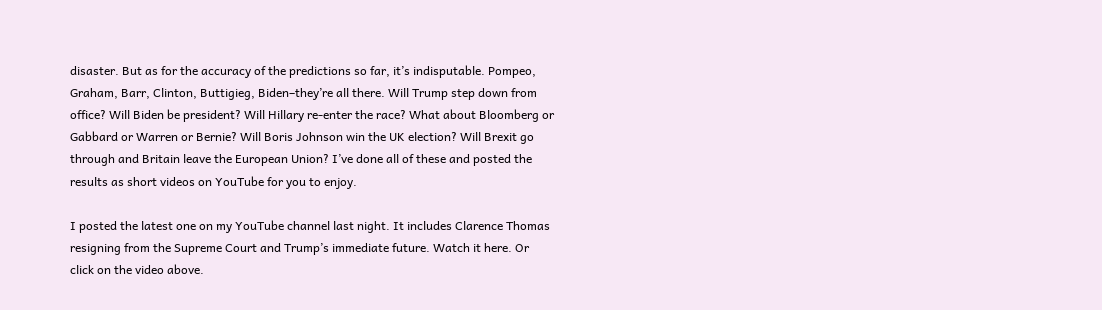disaster. But as for the accuracy of the predictions so far, it’s indisputable. Pompeo, Graham, Barr, Clinton, Buttigieg, Biden–they’re all there. Will Trump step down from office? Will Biden be president? Will Hillary re-enter the race? What about Bloomberg or Gabbard or Warren or Bernie? Will Boris Johnson win the UK election? Will Brexit go through and Britain leave the European Union? I’ve done all of these and posted the results as short videos on YouTube for you to enjoy.

I posted the latest one on my YouTube channel last night. It includes Clarence Thomas resigning from the Supreme Court and Trump’s immediate future. Watch it here. Or click on the video above.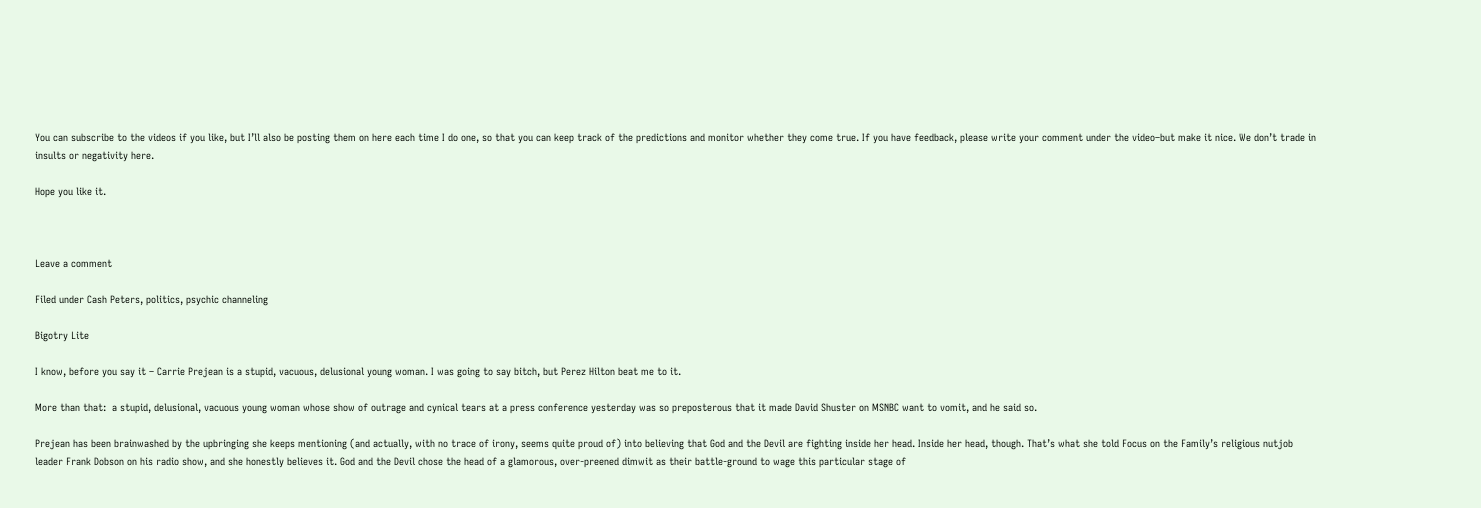You can subscribe to the videos if you like, but I’ll also be posting them on here each time I do one, so that you can keep track of the predictions and monitor whether they come true. If you have feedback, please write your comment under the video–but make it nice. We don’t trade in insults or negativity here.

Hope you like it.



Leave a comment

Filed under Cash Peters, politics, psychic channeling

Bigotry Lite

I know, before you say it – Carrie Prejean is a stupid, vacuous, delusional young woman. I was going to say bitch, but Perez Hilton beat me to it.

More than that:  a stupid, delusional, vacuous young woman whose show of outrage and cynical tears at a press conference yesterday was so preposterous that it made David Shuster on MSNBC want to vomit, and he said so.

Prejean has been brainwashed by the upbringing she keeps mentioning (and actually, with no trace of irony, seems quite proud of) into believing that God and the Devil are fighting inside her head. Inside her head, though. That’s what she told Focus on the Family’s religious nutjob leader Frank Dobson on his radio show, and she honestly believes it. God and the Devil chose the head of a glamorous, over-preened dimwit as their battle-ground to wage this particular stage of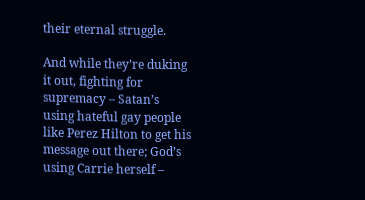their eternal struggle.

And while they’re duking it out, fighting for supremacy – Satan’s using hateful gay people like Perez Hilton to get his message out there; God’s using Carrie herself –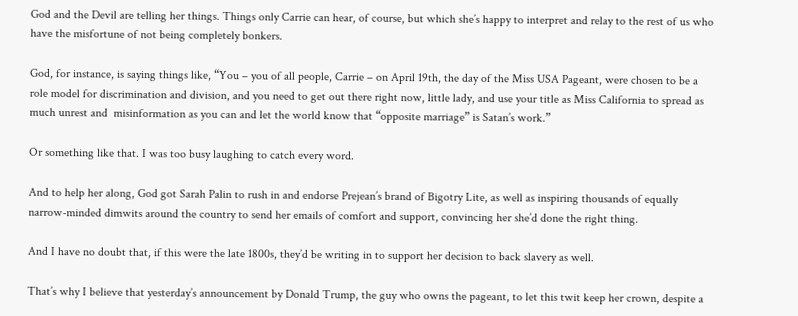God and the Devil are telling her things. Things only Carrie can hear, of course, but which she’s happy to interpret and relay to the rest of us who have the misfortune of not being completely bonkers.

God, for instance, is saying things like, “You – you of all people, Carrie – on April 19th, the day of the Miss USA Pageant, were chosen to be a role model for discrimination and division, and you need to get out there right now, little lady, and use your title as Miss California to spread as much unrest and  misinformation as you can and let the world know that “opposite marriage” is Satan’s work.”

Or something like that. I was too busy laughing to catch every word.

And to help her along, God got Sarah Palin to rush in and endorse Prejean’s brand of Bigotry Lite, as well as inspiring thousands of equally narrow-minded dimwits around the country to send her emails of comfort and support, convincing her she’d done the right thing.

And I have no doubt that, if this were the late 1800s, they’d be writing in to support her decision to back slavery as well.

That’s why I believe that yesterday’s announcement by Donald Trump, the guy who owns the pageant, to let this twit keep her crown, despite a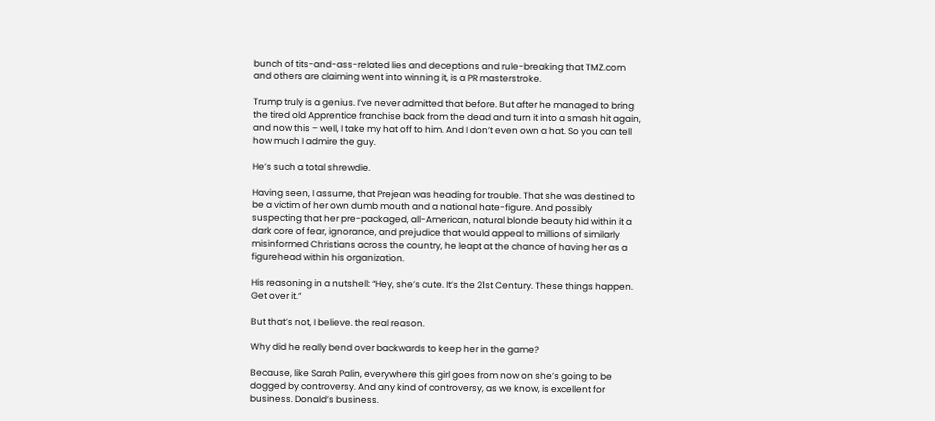bunch of tits-and-ass-related lies and deceptions and rule-breaking that TMZ.com and others are claiming went into winning it, is a PR masterstroke.

Trump truly is a genius. I’ve never admitted that before. But after he managed to bring the tired old Apprentice franchise back from the dead and turn it into a smash hit again, and now this – well, I take my hat off to him. And I don’t even own a hat. So you can tell how much I admire the guy.

He’s such a total shrewdie.

Having seen, I assume, that Prejean was heading for trouble. That she was destined to be a victim of her own dumb mouth and a national hate-figure. And possibly suspecting that her pre-packaged, all-American, natural blonde beauty hid within it a dark core of fear, ignorance, and prejudice that would appeal to millions of similarly misinformed Christians across the country, he leapt at the chance of having her as a figurehead within his organization.

His reasoning in a nutshell: “Hey, she’s cute. It’s the 21st Century. These things happen. Get over it.”

But that’s not, I believe. the real reason.

Why did he really bend over backwards to keep her in the game?

Because, like Sarah Palin, everywhere this girl goes from now on she’s going to be dogged by controversy. And any kind of controversy, as we know, is excellent for business. Donald’s business.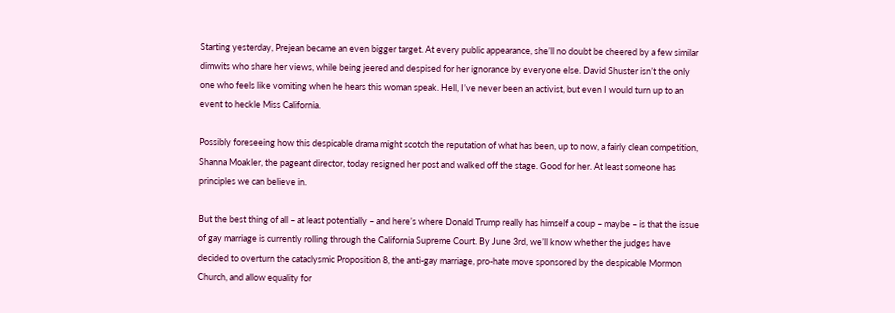Starting yesterday, Prejean became an even bigger target. At every public appearance, she’ll no doubt be cheered by a few similar dimwits who share her views, while being jeered and despised for her ignorance by everyone else. David Shuster isn’t the only one who feels like vomiting when he hears this woman speak. Hell, I’ve never been an activist, but even I would turn up to an event to heckle Miss California.

Possibly foreseeing how this despicable drama might scotch the reputation of what has been, up to now, a fairly clean competition, Shanna Moakler, the pageant director, today resigned her post and walked off the stage. Good for her. At least someone has principles we can believe in.

But the best thing of all – at least potentially – and here’s where Donald Trump really has himself a coup – maybe – is that the issue of gay marriage is currently rolling through the California Supreme Court. By June 3rd, we’ll know whether the judges have decided to overturn the cataclysmic Proposition 8, the anti-gay marriage, pro-hate move sponsored by the despicable Mormon Church, and allow equality for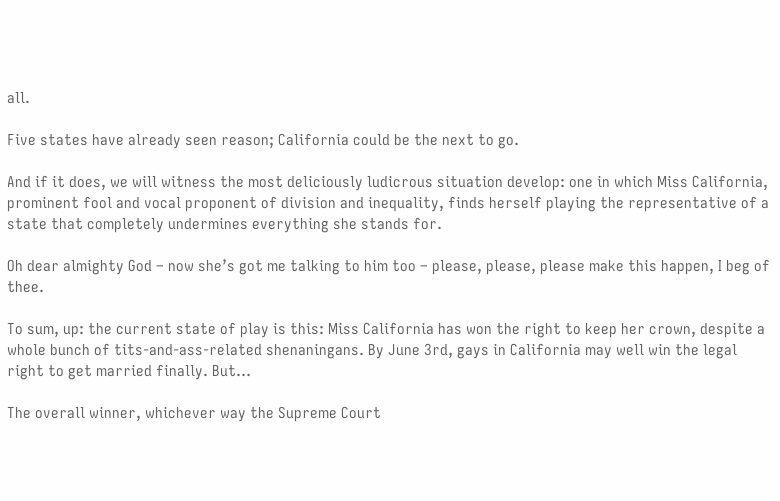all.

Five states have already seen reason; California could be the next to go.

And if it does, we will witness the most deliciously ludicrous situation develop: one in which Miss California, prominent fool and vocal proponent of division and inequality, finds herself playing the representative of a state that completely undermines everything she stands for.

Oh dear almighty God – now she’s got me talking to him too – please, please, please make this happen, I beg of thee.

To sum, up: the current state of play is this: Miss California has won the right to keep her crown, despite a whole bunch of tits-and-ass-related shenaningans. By June 3rd, gays in California may well win the legal right to get married finally. But…

The overall winner, whichever way the Supreme Court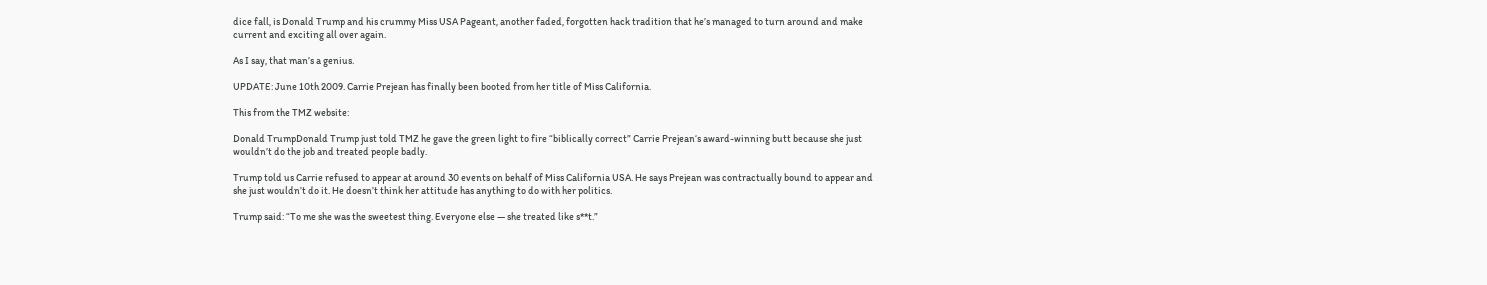dice fall, is Donald Trump and his crummy Miss USA Pageant, another faded, forgotten hack tradition that he’s managed to turn around and make current and exciting all over again.

As I say, that man’s a genius.

UPDATE: June 10th 2009. Carrie Prejean has finally been booted from her title of Miss California.

This from the TMZ website:

Donald TrumpDonald Trump just told TMZ he gave the green light to fire “biblically correct” Carrie Prejean‘s award-winning butt because she just wouldn’t do the job and treated people badly.

Trump told us Carrie refused to appear at around 30 events on behalf of Miss California USA. He says Prejean was contractually bound to appear and she just wouldn’t do it. He doesn’t think her attitude has anything to do with her politics.

Trump said: “To me she was the sweetest thing. Everyone else — she treated like s**t.”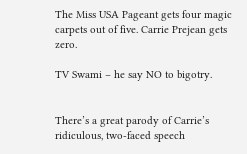The Miss USA Pageant gets four magic carpets out of five. Carrie Prejean gets zero.

TV Swami – he say NO to bigotry.


There’s a great parody of Carrie’s ridiculous, two-faced speech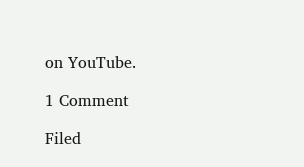on YouTube.

1 Comment

Filed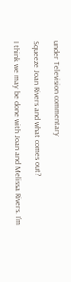under Television commentary

Squeeze Joan Rivers and what comes out?

I think we may be done with Joan and Melissa Rivers. I’m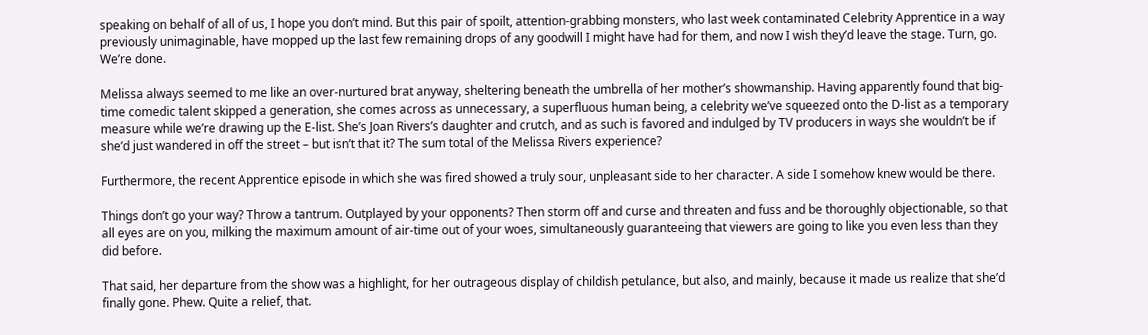speaking on behalf of all of us, I hope you don’t mind. But this pair of spoilt, attention-grabbing monsters, who last week contaminated Celebrity Apprentice in a way previously unimaginable, have mopped up the last few remaining drops of any goodwill I might have had for them, and now I wish they’d leave the stage. Turn, go. We’re done.

Melissa always seemed to me like an over-nurtured brat anyway, sheltering beneath the umbrella of her mother’s showmanship. Having apparently found that big-time comedic talent skipped a generation, she comes across as unnecessary, a superfluous human being, a celebrity we’ve squeezed onto the D-list as a temporary measure while we’re drawing up the E-list. She’s Joan Rivers’s daughter and crutch, and as such is favored and indulged by TV producers in ways she wouldn’t be if she’d just wandered in off the street – but isn’t that it? The sum total of the Melissa Rivers experience?

Furthermore, the recent Apprentice episode in which she was fired showed a truly sour, unpleasant side to her character. A side I somehow knew would be there.

Things don’t go your way? Throw a tantrum. Outplayed by your opponents? Then storm off and curse and threaten and fuss and be thoroughly objectionable, so that all eyes are on you, milking the maximum amount of air-time out of your woes, simultaneously guaranteeing that viewers are going to like you even less than they did before.

That said, her departure from the show was a highlight, for her outrageous display of childish petulance, but also, and mainly, because it made us realize that she’d finally gone. Phew. Quite a relief, that.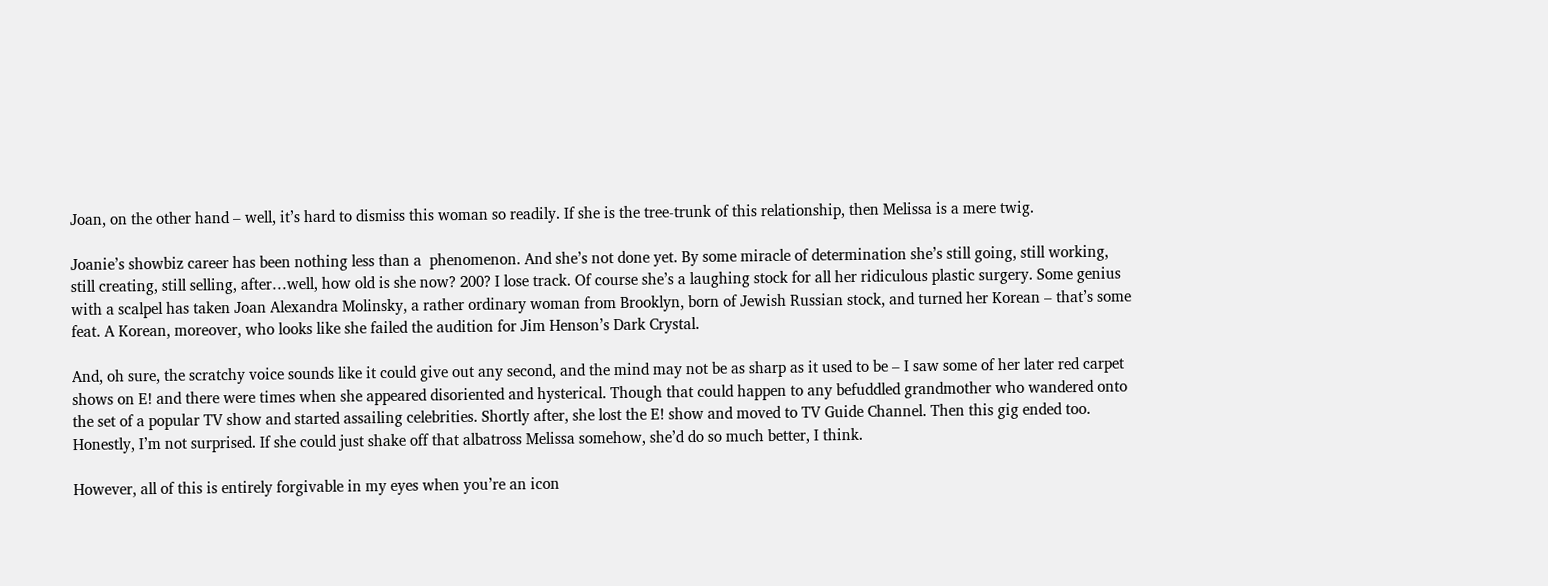Joan, on the other hand – well, it’s hard to dismiss this woman so readily. If she is the tree-trunk of this relationship, then Melissa is a mere twig.

Joanie’s showbiz career has been nothing less than a  phenomenon. And she’s not done yet. By some miracle of determination she’s still going, still working, still creating, still selling, after…well, how old is she now? 200? I lose track. Of course she’s a laughing stock for all her ridiculous plastic surgery. Some genius with a scalpel has taken Joan Alexandra Molinsky, a rather ordinary woman from Brooklyn, born of Jewish Russian stock, and turned her Korean – that’s some feat. A Korean, moreover, who looks like she failed the audition for Jim Henson’s Dark Crystal.

And, oh sure, the scratchy voice sounds like it could give out any second, and the mind may not be as sharp as it used to be – I saw some of her later red carpet shows on E! and there were times when she appeared disoriented and hysterical. Though that could happen to any befuddled grandmother who wandered onto the set of a popular TV show and started assailing celebrities. Shortly after, she lost the E! show and moved to TV Guide Channel. Then this gig ended too. Honestly, I’m not surprised. If she could just shake off that albatross Melissa somehow, she’d do so much better, I think.

However, all of this is entirely forgivable in my eyes when you’re an icon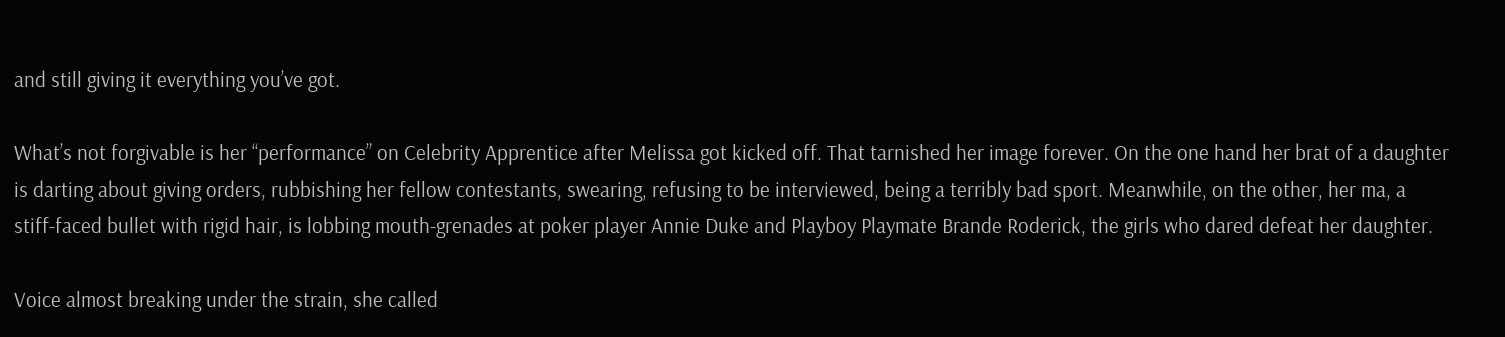and still giving it everything you’ve got.

What’s not forgivable is her “performance” on Celebrity Apprentice after Melissa got kicked off. That tarnished her image forever. On the one hand her brat of a daughter is darting about giving orders, rubbishing her fellow contestants, swearing, refusing to be interviewed, being a terribly bad sport. Meanwhile, on the other, her ma, a stiff-faced bullet with rigid hair, is lobbing mouth-grenades at poker player Annie Duke and Playboy Playmate Brande Roderick, the girls who dared defeat her daughter.

Voice almost breaking under the strain, she called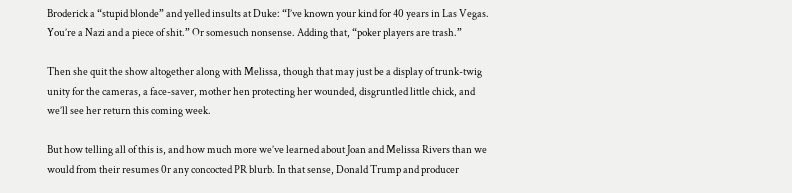Broderick a “stupid blonde” and yelled insults at Duke: “I’ve known your kind for 40 years in Las Vegas. You’re a Nazi and a piece of shit.” Or somesuch nonsense. Adding that, “poker players are trash.”

Then she quit the show altogether along with Melissa, though that may just be a display of trunk-twig unity for the cameras, a face-saver, mother hen protecting her wounded, disgruntled little chick, and we’ll see her return this coming week.

But how telling all of this is, and how much more we’ve learned about Joan and Melissa Rivers than we would from their resumes 0r any concocted PR blurb. In that sense, Donald Trump and producer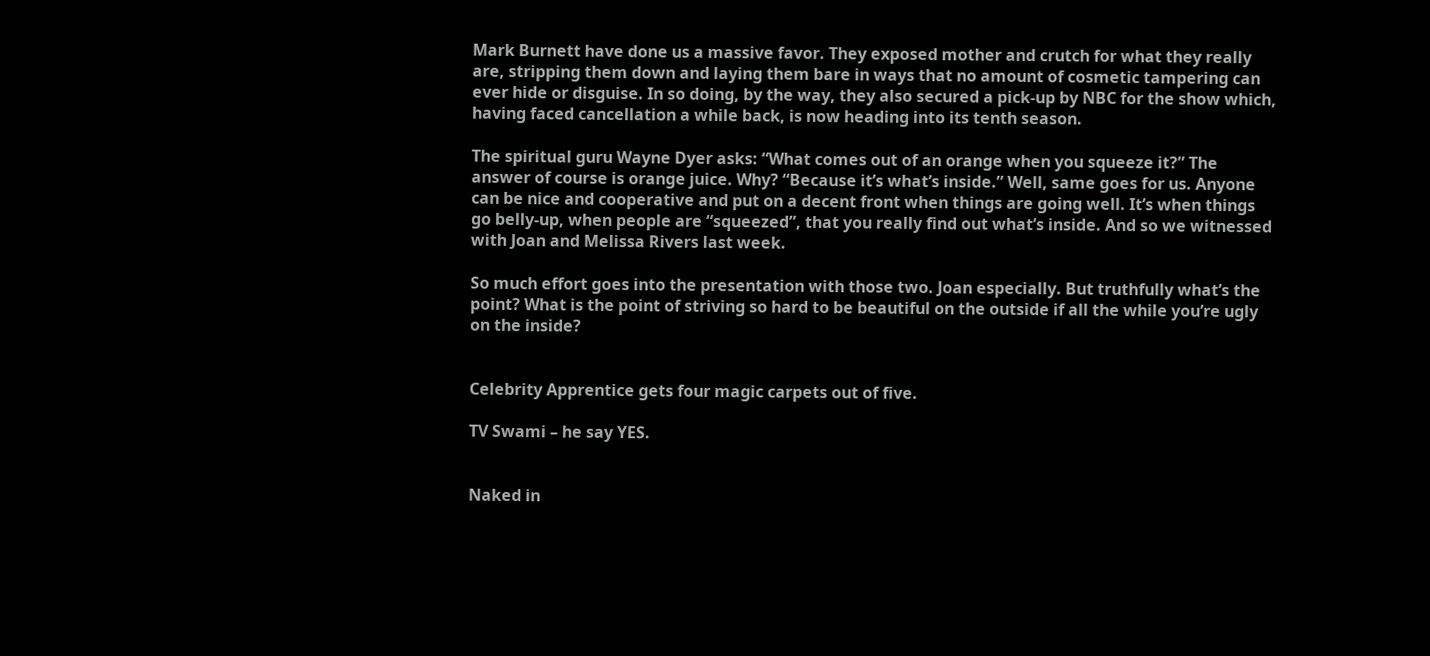Mark Burnett have done us a massive favor. They exposed mother and crutch for what they really are, stripping them down and laying them bare in ways that no amount of cosmetic tampering can ever hide or disguise. In so doing, by the way, they also secured a pick-up by NBC for the show which, having faced cancellation a while back, is now heading into its tenth season.

The spiritual guru Wayne Dyer asks: “What comes out of an orange when you squeeze it?” The answer of course is orange juice. Why? “Because it’s what’s inside.” Well, same goes for us. Anyone can be nice and cooperative and put on a decent front when things are going well. It’s when things go belly-up, when people are “squeezed”, that you really find out what’s inside. And so we witnessed with Joan and Melissa Rivers last week.

So much effort goes into the presentation with those two. Joan especially. But truthfully what’s the point? What is the point of striving so hard to be beautiful on the outside if all the while you’re ugly on the inside?


Celebrity Apprentice gets four magic carpets out of five.

TV Swami – he say YES.


Naked in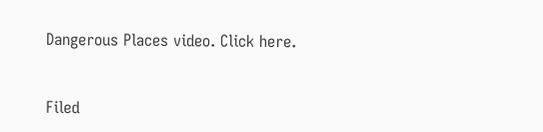Dangerous Places video. Click here.


Filed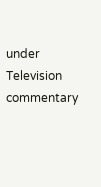under Television commentary